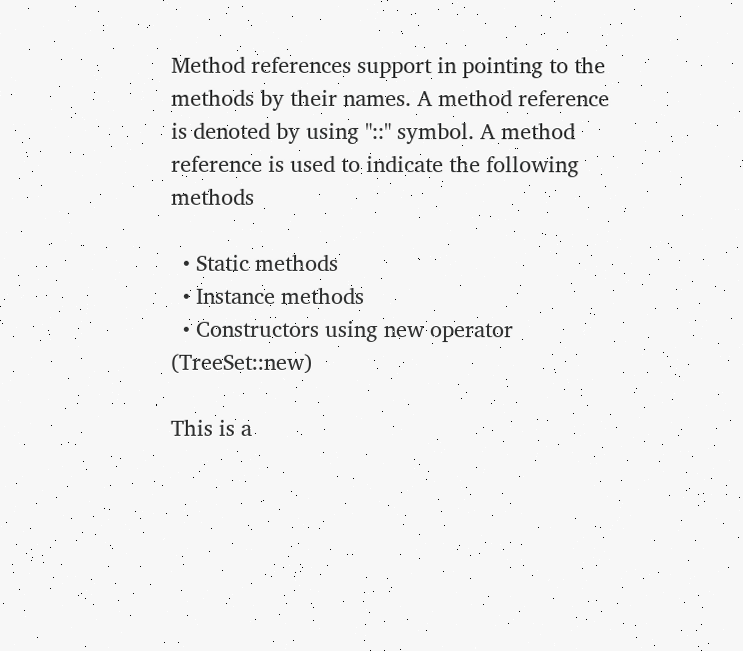Method references support in pointing to the methods by their names. A method reference is denoted by using "::" symbol. A method reference is used to indicate the following methods

  • Static methods
  • Instance methods
  • Constructors using new operator (TreeSet::new)

This is a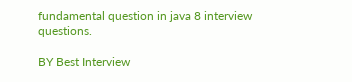fundamental question in java 8 interview questions.

BY Best Interview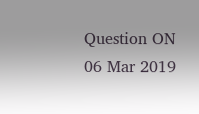Question ON 06 Mar 2019